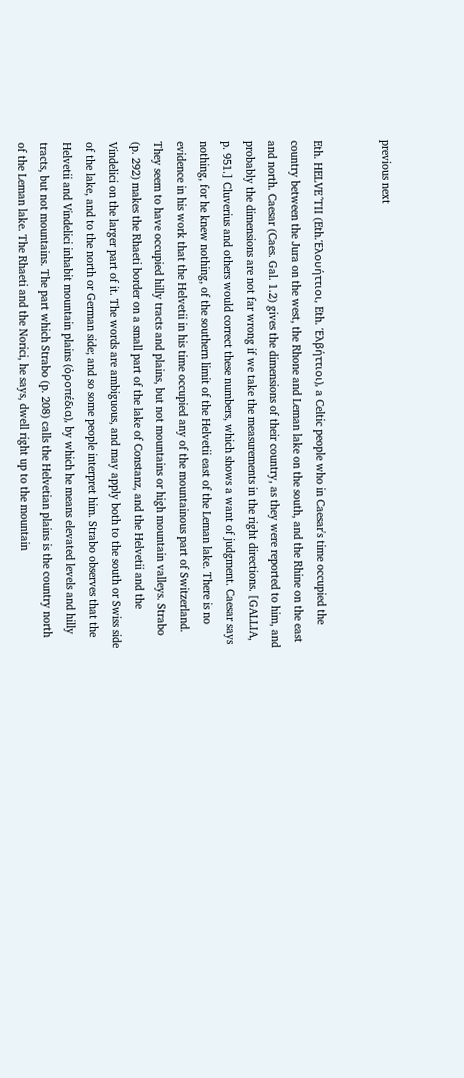previous next


Eth. HELVE´TII (Eth.Ἑλουήττιοι, Eth. Ἑλβήττιοι), a Celtic people who in Caesar's time occupied the country between the Jura on the west, the Rhone and Leman lake on the south, and the Rhine on the east and north. Caesar (Caes. Gal. 1.2) gives the dimensions of their country, as they were reported to him, and probably the dimensions are not far wrong if we take the measurements in the right directions. [GALLIA, p. 951.] Cluverius and others would correct these numbers, which shows a want of judgment. Caesar says nothing, for he knew nothing, of the southern limit of the Helvetii east of the Leman lake. There is no evidence in his work that the Helvetii in his time occupied any of the mountainous part of Switzerland. They seem to have occupied hilly tracts and plains, but not mountains or high mountain valleys. Strabo (p. 292) makes the Rhaeti border on a small part of the lake of Constanz, and the Helvetii and the Vindelici on the larger part of it. The words are ambiguous, and may apply both to the south or Swiss side of the lake, and to the north or German side; and so some people interpret him. Strabo observes that the Helvetii and Vindelici inhabit mountain plains (ὀροπέδια), by which he means elevated levels and hilly tracts, but not mountains. The part which Strabo (p. 208) calls the Helvetian plains is the country north of the Leman lake. The Rhaeti and the Norici, he says, dwell right up to the mountain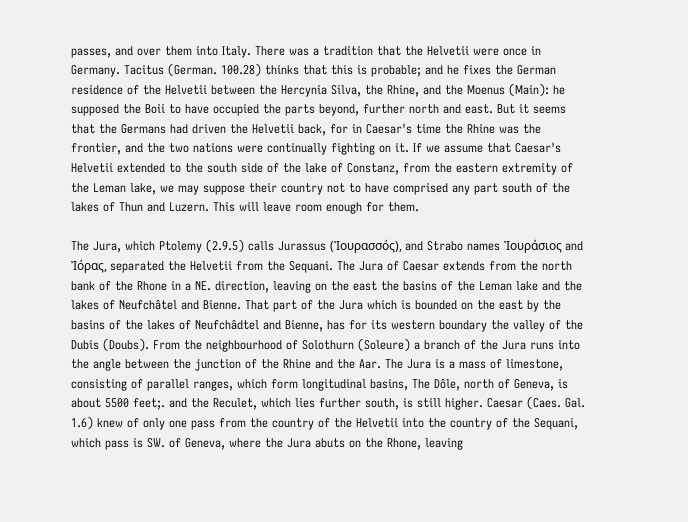passes, and over them into Italy. There was a tradition that the Helvetii were once in Germany. Tacitus (German. 100.28) thinks that this is probable; and he fixes the German residence of the Helvetii between the Hercynia Silva, the Rhine, and the Moenus (Main): he supposed the Boii to have occupied the parts beyond, further north and east. But it seems that the Germans had driven the Helvetii back, for in Caesar's time the Rhine was the frontier, and the two nations were continually fighting on it. If we assume that Caesar's Helvetii extended to the south side of the lake of Constanz, from the eastern extremity of the Leman lake, we may suppose their country not to have comprised any part south of the lakes of Thun and Luzern. This will leave room enough for them.

The Jura, which Ptolemy (2.9.5) calls Jurassus (Ἰουρασσός), and Strabo names Ἰουράσιος and Ἰόρας, separated the Helvetii from the Sequani. The Jura of Caesar extends from the north bank of the Rhone in a NE. direction, leaving on the east the basins of the Leman lake and the lakes of Neufchâtel and Bienne. That part of the Jura which is bounded on the east by the basins of the lakes of Neufchâdtel and Bienne, has for its western boundary the valley of the Dubis (Doubs). From the neighbourhood of Solothurn (Soleure) a branch of the Jura runs into the angle between the junction of the Rhine and the Aar. The Jura is a mass of limestone, consisting of parallel ranges, which form longitudinal basins, The Dôle, north of Geneva, is about 5500 feet;. and the Reculet, which lies further south, is still higher. Caesar (Caes. Gal. 1.6) knew of only one pass from the country of the Helvetii into the country of the Sequani, which pass is SW. of Geneva, where the Jura abuts on the Rhone, leaving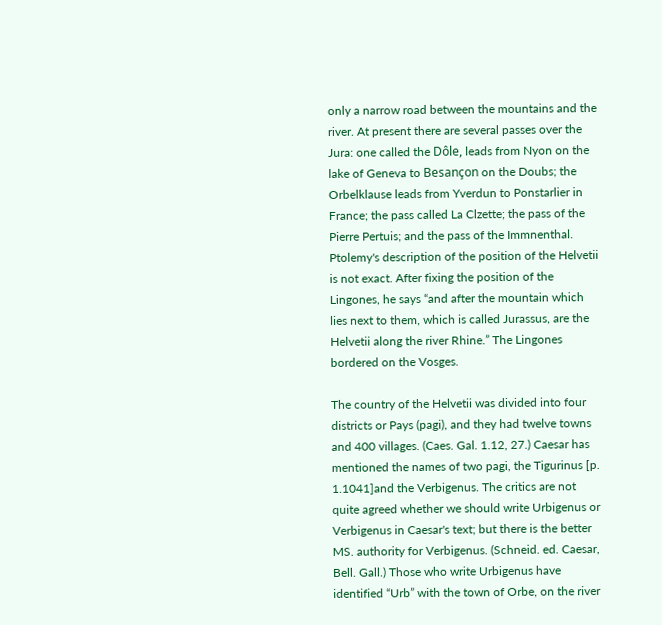only a narrow road between the mountains and the river. At present there are several passes over the Jura: one called the Dôle, leads from Nyon on the lake of Geneva to Besançon on the Doubs; the Orbelklause leads from Yverdun to Ponstarlier in France; the pass called La Clzette; the pass of the Pierre Pertuis; and the pass of the Immnenthal. Ptolemy's description of the position of the Helvetii is not exact. After fixing the position of the Lingones, he says “and after the mountain which lies next to them, which is called Jurassus, are the Helvetii along the river Rhine.” The Lingones bordered on the Vosges.

The country of the Helvetii was divided into four districts or Pays (pagi), and they had twelve towns and 400 villages. (Caes. Gal. 1.12, 27.) Caesar has mentioned the names of two pagi, the Tigurinus [p. 1.1041]and the Verbigenus. The critics are not quite agreed whether we should write Urbigenus or Verbigenus in Caesar's text; but there is the better MS. authority for Verbigenus. (Schneid. ed. Caesar, Bell. Gall.) Those who write Urbigenus have identified “Urb” with the town of Orbe, on the river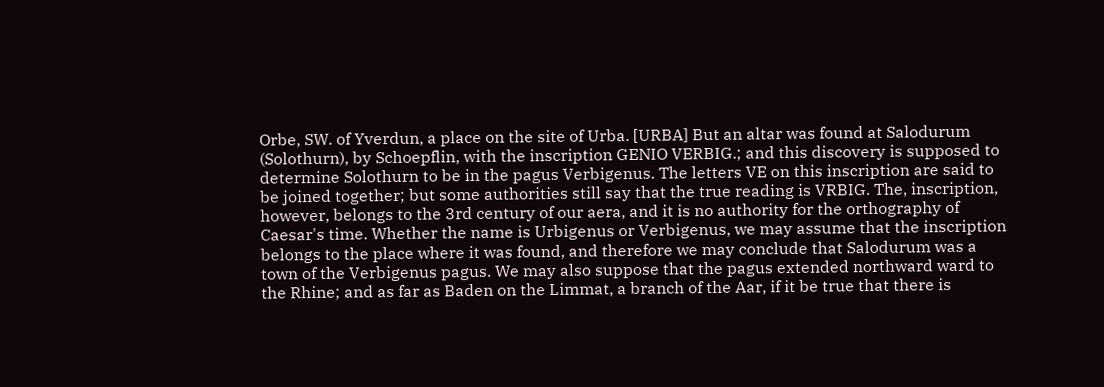Orbe, SW. of Yverdun, a place on the site of Urba. [URBA] But an altar was found at Salodurum (Solothurn), by Schoepflin, with the inscription GENIO VERBIG.; and this discovery is supposed to determine Solothurn to be in the pagus Verbigenus. The letters VE on this inscription are said to be joined together; but some authorities still say that the true reading is VRBIG. The, inscription, however, belongs to the 3rd century of our aera, and it is no authority for the orthography of Caesar's time. Whether the name is Urbigenus or Verbigenus, we may assume that the inscription belongs to the place where it was found, and therefore we may conclude that Salodurum was a town of the Verbigenus pagus. We may also suppose that the pagus extended northward ward to the Rhine; and as far as Baden on the Limmat, a branch of the Aar, if it be true that there is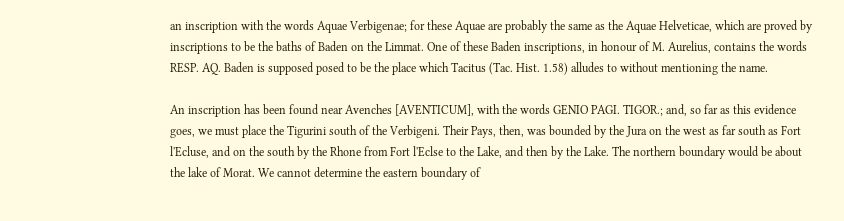an inscription with the words Aquae Verbigenae; for these Aquae are probably the same as the Aquae Helveticae, which are proved by inscriptions to be the baths of Baden on the Limmat. One of these Baden inscriptions, in honour of M. Aurelius, contains the words RESP. AQ. Baden is supposed posed to be the place which Tacitus (Tac. Hist. 1.58) alludes to without mentioning the name.

An inscription has been found near Avenches [AVENTICUM], with the words GENIO PAGI. TIGOR.; and, so far as this evidence goes, we must place the Tigurini south of the Verbigeni. Their Pays, then, was bounded by the Jura on the west as far south as Fort l'Ecluse, and on the south by the Rhone from Fort l'Eclse to the Lake, and then by the Lake. The northern boundary would be about the lake of Morat. We cannot determine the eastern boundary of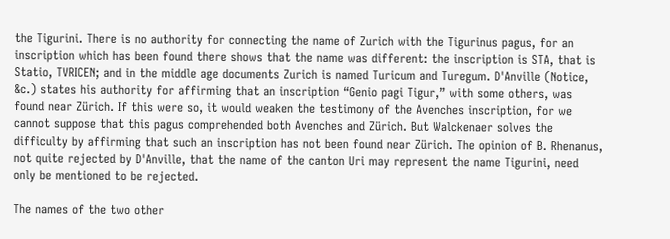the Tigurini. There is no authority for connecting the name of Zurich with the Tigurinus pagus, for an inscription which has been found there shows that the name was different: the inscription is STA, that is Statio, TVRICEN; and in the middle age documents Zurich is named Turicum and Turegum. D'Anville (Notice, &c.) states his authority for affirming that an inscription “Genio pagi Tigur,” with some others, was found near Zürich. If this were so, it would weaken the testimony of the Avenches inscription, for we cannot suppose that this pagus comprehended both Avenches and Zürich. But Walckenaer solves the difficulty by affirming that such an inscription has not been found near Zürich. The opinion of B. Rhenanus, not quite rejected by D'Anville, that the name of the canton Uri may represent the name Tigurini, need only be mentioned to be rejected.

The names of the two other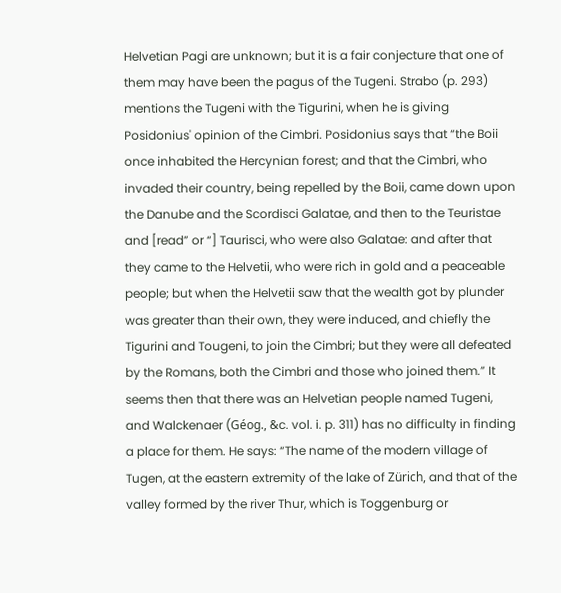Helvetian Pagi are unknown; but it is a fair conjecture that one of them may have been the pagus of the Tugeni. Strabo (p. 293) mentions the Tugeni with the Tigurini, when he is giving Posidonius' opinion of the Cimbri. Posidonius says that “the Boii once inhabited the Hercynian forest; and that the Cimbri, who invaded their country, being repelled by the Boii, came down upon the Danube and the Scordisci Galatae, and then to the Teuristae and [read” or “] Taurisci, who were also Galatae: and after that they came to the Helvetii, who were rich in gold and a peaceable people; but when the Helvetii saw that the wealth got by plunder was greater than their own, they were induced, and chiefly the Tigurini and Tougeni, to join the Cimbri; but they were all defeated by the Romans, both the Cimbri and those who joined them.” It seems then that there was an Helvetian people named Tugeni, and Walckenaer (Géog., &c. vol. i. p. 311) has no difficulty in finding a place for them. He says: “The name of the modern village of Tugen, at the eastern extremity of the lake of Zürich, and that of the valley formed by the river Thur, which is Toggenburg or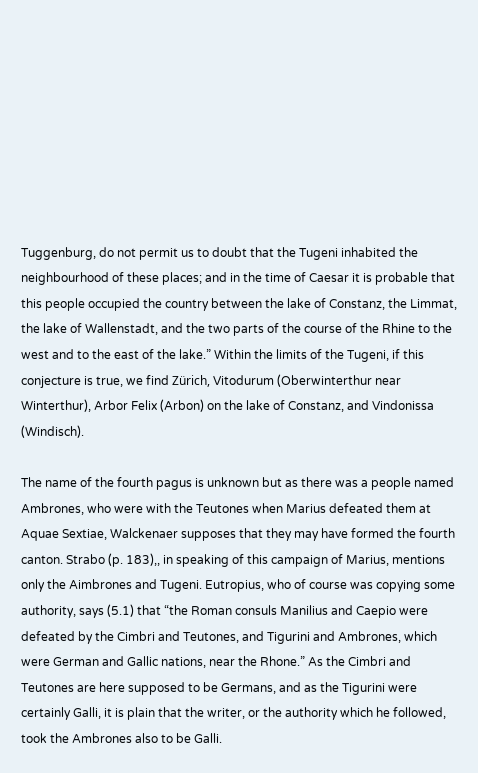Tuggenburg, do not permit us to doubt that the Tugeni inhabited the neighbourhood of these places; and in the time of Caesar it is probable that this people occupied the country between the lake of Constanz, the Limmat, the lake of Wallenstadt, and the two parts of the course of the Rhine to the west and to the east of the lake.” Within the limits of the Tugeni, if this conjecture is true, we find Zürich, Vitodurum (Oberwinterthur near Winterthur), Arbor Felix (Arbon) on the lake of Constanz, and Vindonissa (Windisch).

The name of the fourth pagus is unknown but as there was a people named Ambrones, who were with the Teutones when Marius defeated them at Aquae Sextiae, Walckenaer supposes that they may have formed the fourth canton. Strabo (p. 183),, in speaking of this campaign of Marius, mentions only the Aimbrones and Tugeni. Eutropius, who of course was copying some authority, says (5.1) that “the Roman consuls Manilius and Caepio were defeated by the Cimbri and Teutones, and Tigurini and Ambrones, which were German and Gallic nations, near the Rhone.” As the Cimbri and Teutones are here supposed to be Germans, and as the Tigurini were certainly Galli, it is plain that the writer, or the authority which he followed, took the Ambrones also to be Galli.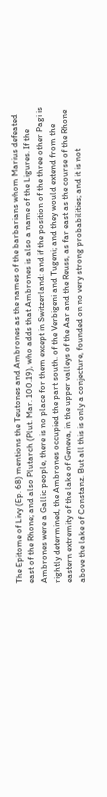The Epitome of Livy (Ep. 68) mentions the Teutones and Ambrones as the names of the barbarians whom Marius defeated east of the Rhone; and also Plutarch (Plut. Mar. 100.19), who adds that Ambrones is also a name of the Ligures. If the Ambrones were a Gallic people, there is no place for them except in Switzerland: and if the position of the three other Pagi is rightly determined, the Ambrones occupied the part south. of the Verbigeni and Tugeni; and they would extend from the eastern extremity of the lake of Geneva, in the upper valleys of the Aar and the Reuss, as far east as the course of the Rhone above the lake of Constanz. But all this is only a conjecture, founded on no very strong probabilities; and it is not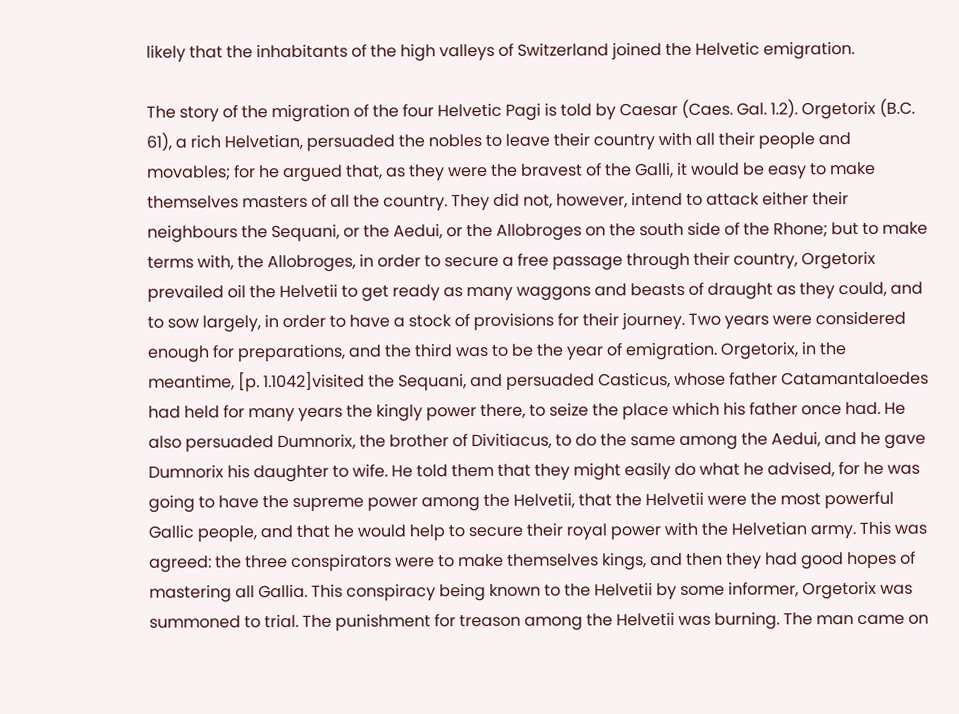likely that the inhabitants of the high valleys of Switzerland joined the Helvetic emigration.

The story of the migration of the four Helvetic Pagi is told by Caesar (Caes. Gal. 1.2). Orgetorix (B.C. 61), a rich Helvetian, persuaded the nobles to leave their country with all their people and movables; for he argued that, as they were the bravest of the Galli, it would be easy to make themselves masters of all the country. They did not, however, intend to attack either their neighbours the Sequani, or the Aedui, or the Allobroges on the south side of the Rhone; but to make terms with, the Allobroges, in order to secure a free passage through their country, Orgetorix prevailed oil the Helvetii to get ready as many waggons and beasts of draught as they could, and to sow largely, in order to have a stock of provisions for their journey. Two years were considered enough for preparations, and the third was to be the year of emigration. Orgetorix, in the meantime, [p. 1.1042]visited the Sequani, and persuaded Casticus, whose father Catamantaloedes had held for many years the kingly power there, to seize the place which his father once had. He also persuaded Dumnorix, the brother of Divitiacus, to do the same among the Aedui, and he gave Dumnorix his daughter to wife. He told them that they might easily do what he advised, for he was going to have the supreme power among the Helvetii, that the Helvetii were the most powerful Gallic people, and that he would help to secure their royal power with the Helvetian army. This was agreed: the three conspirators were to make themselves kings, and then they had good hopes of mastering all Gallia. This conspiracy being known to the Helvetii by some informer, Orgetorix was summoned to trial. The punishment for treason among the Helvetii was burning. The man came on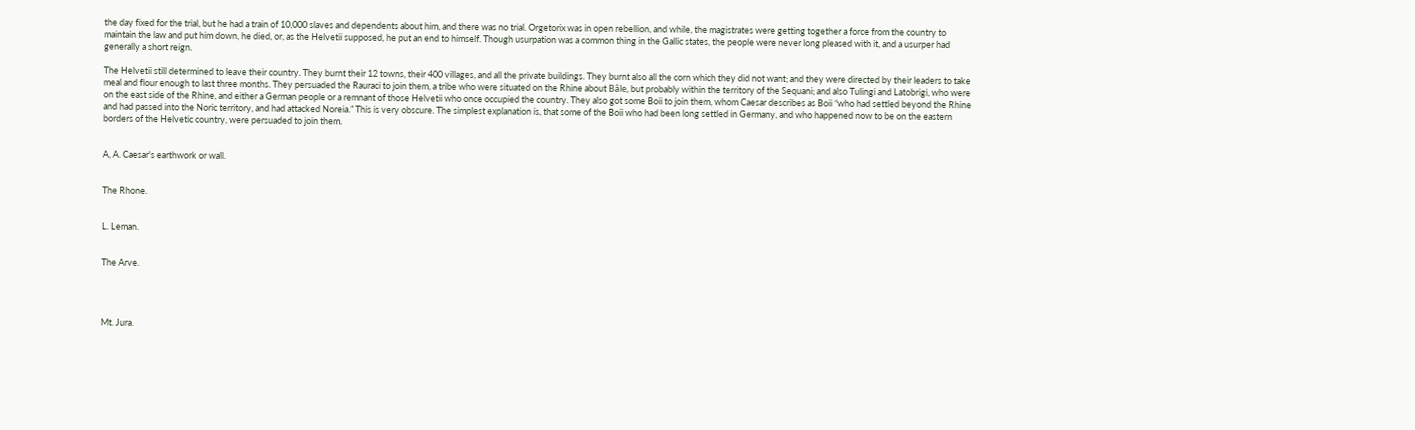the day fixed for the trial, but he had a train of 10,000 slaves and dependents about him, and there was no trial. Orgetorix was in open rebellion, and while, the magistrates were getting together a force from the country to maintain the law and put him down, he died, or, as the Helvetii supposed, he put an end to himself. Though usurpation was a common thing in the Gallic states, the people were never long pleased with it, and a usurper had generally a short reign.

The Helvetii still determined to leave their country. They burnt their 12 towns, their 400 villages, and all the private buildings. They burnt also all the corn which they did not want; and they were directed by their leaders to take meal and flour enough to last three months. They persuaded the Rauraci to join them, a tribe who were situated on the Rhine about Bâle, but probably within the territory of the Sequani; and also Tulingi and Latobrigi, who were on the east side of the Rhine, and either a German people or a remnant of those Helvetii who once occupied the country. They also got some Boii to join them, whom Caesar describes as Boii “who had settled beyond the Rhine and had passed into the Noric territory, and had attacked Noreia.” This is very obscure. The simplest explanation is, that some of the Boii who had been long settled in Germany, and who happened now to be on the eastern borders of the Helvetic country, were persuaded to join them.


A, A. Caesar's earthwork or wall.


The Rhone.


L. Leman.


The Arve.




Mt. Jura.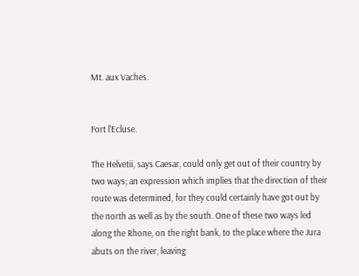Mt. aux Vaches.


Fort l'Ecluse.

The Helvetii, says Caesar, could only get out of their country by two ways; an expression which implies that the direction of their route was determined, for they could certainly have got out by the north as well as by the south. One of these two ways led along the Rhone, on the right bank, to the place where the Jura abuts on the river, leaving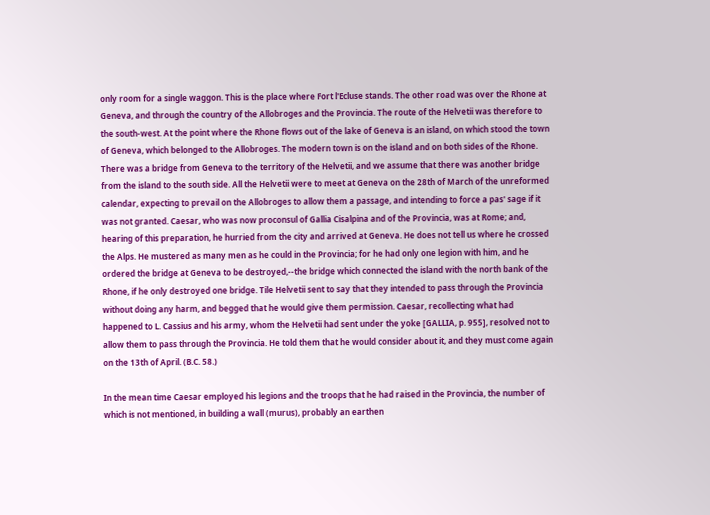only room for a single waggon. This is the place where Fort l'Ecluse stands. The other road was over the Rhone at Geneva, and through the country of the Allobroges and the Provincia. The route of the Helvetii was therefore to the south-west. At the point where the Rhone flows out of the lake of Geneva is an island, on which stood the town of Geneva, which belonged to the Allobroges. The modern town is on the island and on both sides of the Rhone. There was a bridge from Geneva to the territory of the Helvetii, and we assume that there was another bridge from the island to the south side. All the Helvetii were to meet at Geneva on the 28th of March of the unreformed calendar, expecting to prevail on the Allobroges to allow them a passage, and intending to force a pas' sage if it was not granted. Caesar, who was now proconsul of Gallia Cisalpina and of the Provincia, was at Rome; and, hearing of this preparation, he hurried from the city and arrived at Geneva. He does not tell us where he crossed the Alps. He mustered as many men as he could in the Provincia; for he had only one legion with him, and he ordered the bridge at Geneva to be destroyed,--the bridge which connected the island with the north bank of the Rhone, if he only destroyed one bridge. Tile Helvetii sent to say that they intended to pass through the Provincia without doing any harm, and begged that he would give them permission. Caesar, recollecting what had happened to L. Cassius and his army, whom the Helvetii had sent under the yoke [GALLIA, p. 955], resolved not to allow them to pass through the Provincia. He told them that he would consider about it, and they must come again on the 13th of April. (B.C. 58.)

In the mean time Caesar employed his legions and the troops that he had raised in the Provincia, the number of which is not mentioned, in building a wall (murus), probably an earthen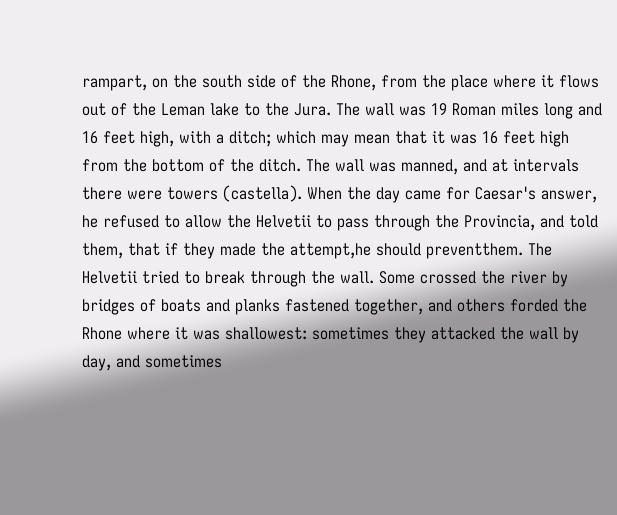rampart, on the south side of the Rhone, from the place where it flows out of the Leman lake to the Jura. The wall was 19 Roman miles long and 16 feet high, with a ditch; which may mean that it was 16 feet high from the bottom of the ditch. The wall was manned, and at intervals there were towers (castella). When the day came for Caesar's answer, he refused to allow the Helvetii to pass through the Provincia, and told them, that if they made the attempt,he should preventthem. The Helvetii tried to break through the wall. Some crossed the river by bridges of boats and planks fastened together, and others forded the Rhone where it was shallowest: sometimes they attacked the wall by day, and sometimes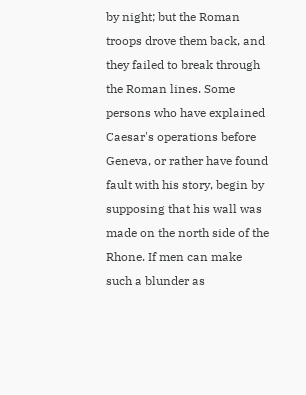by night; but the Roman troops drove them back, and they failed to break through the Roman lines. Some persons who have explained Caesar's operations before Geneva, or rather have found fault with his story, begin by supposing that his wall was made on the north side of the Rhone. If men can make such a blunder as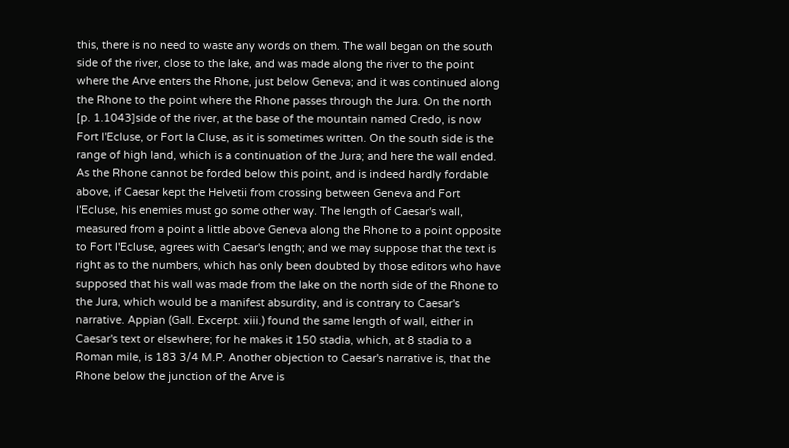this, there is no need to waste any words on them. The wall began on the south side of the river, close to the lake, and was made along the river to the point where the Arve enters the Rhone, just below Geneva; and it was continued along the Rhone to the point where the Rhone passes through the Jura. On the north [p. 1.1043]side of the river, at the base of the mountain named Credo, is now Fort l'Ecluse, or Fort la Cluse, as it is sometimes written. On the south side is the range of high land, which is a continuation of the Jura; and here the wall ended. As the Rhone cannot be forded below this point, and is indeed hardly fordable above, if Caesar kept the Helvetii from crossing between Geneva and Fort l'Ecluse, his enemies must go some other way. The length of Caesar's wall, measured from a point a little above Geneva along the Rhone to a point opposite to Fort l'Ecluse, agrees with Caesar's length; and we may suppose that the text is right as to the numbers, which has only been doubted by those editors who have supposed that his wall was made from the lake on the north side of the Rhone to the Jura, which would be a manifest absurdity, and is contrary to Caesar's narrative. Appian (Gall. Excerpt. xiii.) found the same length of wall, either in Caesar's text or elsewhere; for he makes it 150 stadia, which, at 8 stadia to a Roman mile, is 183 3/4 M.P. Another objection to Caesar's narrative is, that the Rhone below the junction of the Arve is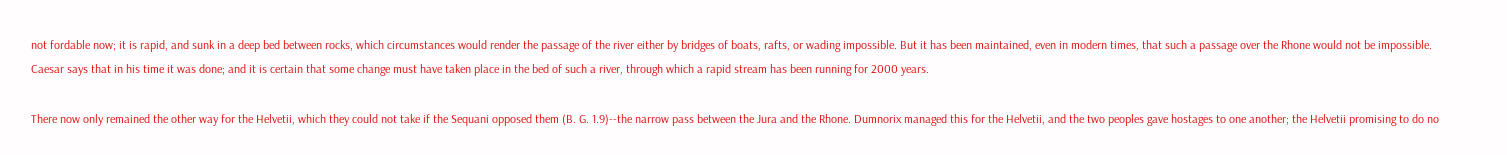not fordable now; it is rapid, and sunk in a deep bed between rocks, which circumstances would render the passage of the river either by bridges of boats, rafts, or wading impossible. But it has been maintained, even in modern times, that such a passage over the Rhone would not be impossible. Caesar says that in his time it was done; and it is certain that some change must have taken place in the bed of such a river, through which a rapid stream has been running for 2000 years.

There now only remained the other way for the Helvetii, which they could not take if the Sequani opposed them (B. G. 1.9)--the narrow pass between the Jura and the Rhone. Dumnorix managed this for the Helvetii, and the two peoples gave hostages to one another; the Helvetii promising to do no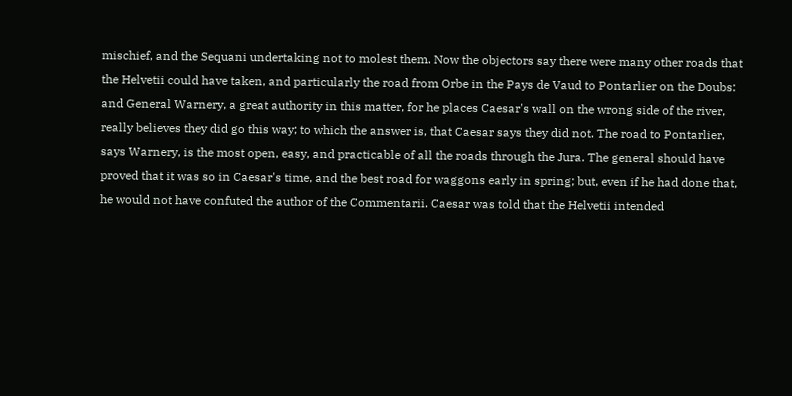mischief, and the Sequani undertaking not to molest them. Now the objectors say there were many other roads that the Helvetii could have taken, and particularly the road from Orbe in the Pays de Vaud to Pontarlier on the Doubs: and General Warnery, a great authority in this matter, for he places Caesar's wall on the wrong side of the river, really believes they did go this way; to which the answer is, that Caesar says they did not. The road to Pontarlier, says Warnery, is the most open, easy, and practicable of all the roads through the Jura. The general should have proved that it was so in Caesar's time, and the best road for waggons early in spring; but, even if he had done that, he would not have confuted the author of the Commentarii. Caesar was told that the Helvetii intended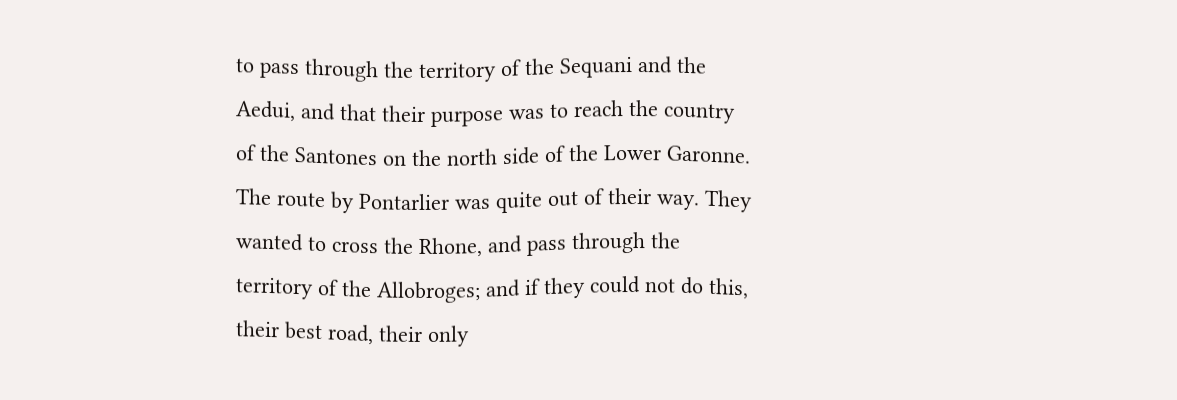to pass through the territory of the Sequani and the Aedui, and that their purpose was to reach the country of the Santones on the north side of the Lower Garonne. The route by Pontarlier was quite out of their way. They wanted to cross the Rhone, and pass through the territory of the Allobroges; and if they could not do this, their best road, their only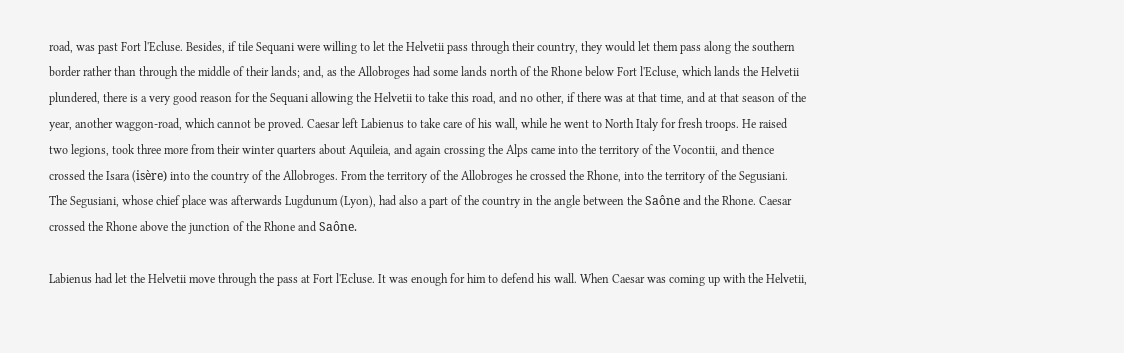road, was past Fort l'Ecluse. Besides, if tile Sequani were willing to let the Helvetii pass through their country, they would let them pass along the southern border rather than through the middle of their lands; and, as the Allobroges had some lands north of the Rhone below Fort l'Ecluse, which lands the Helvetii plundered, there is a very good reason for the Sequani allowing the Helvetii to take this road, and no other, if there was at that time, and at that season of the year, another waggon-road, which cannot be proved. Caesar left Labienus to take care of his wall, while he went to North Italy for fresh troops. He raised two legions, took three more from their winter quarters about Aquileia, and again crossing the Alps came into the territory of the Vocontii, and thence crossed the Isara (isère) into the country of the Allobroges. From the territory of the Allobroges he crossed the Rhone, into the territory of the Segusiani. The Segusiani, whose chief place was afterwards Lugdunum (Lyon), had also a part of the country in the angle between the Saône and the Rhone. Caesar crossed the Rhone above the junction of the Rhone and Saône.

Labienus had let the Helvetii move through the pass at Fort l'Ecluse. It was enough for him to defend his wall. When Caesar was coming up with the Helvetii,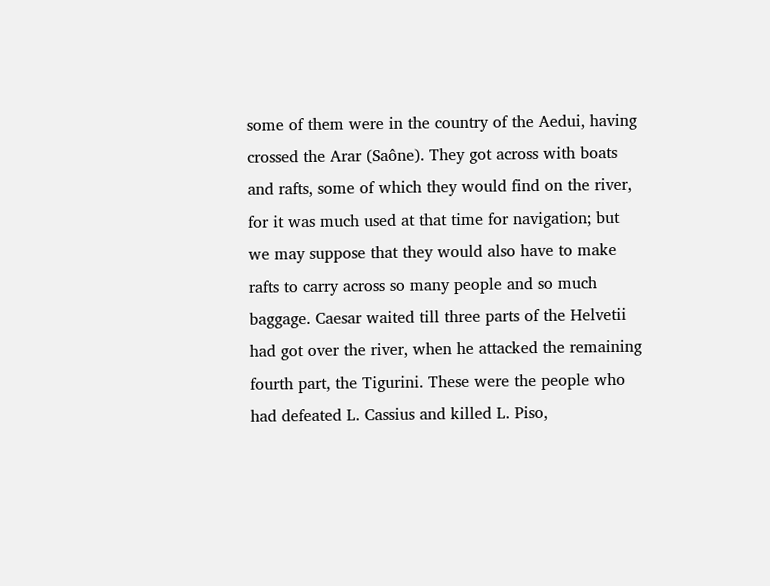some of them were in the country of the Aedui, having crossed the Arar (Saône). They got across with boats and rafts, some of which they would find on the river, for it was much used at that time for navigation; but we may suppose that they would also have to make rafts to carry across so many people and so much baggage. Caesar waited till three parts of the Helvetii had got over the river, when he attacked the remaining fourth part, the Tigurini. These were the people who had defeated L. Cassius and killed L. Piso,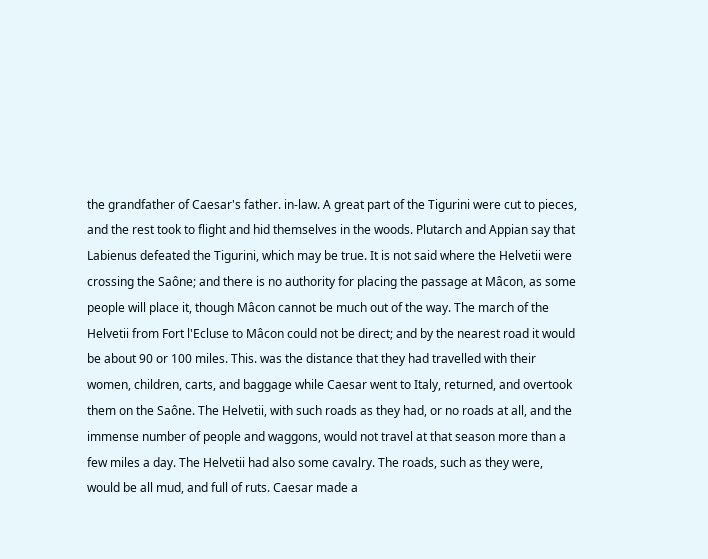the grandfather of Caesar's father. in-law. A great part of the Tigurini were cut to pieces, and the rest took to flight and hid themselves in the woods. Plutarch and Appian say that Labienus defeated the Tigurini, which may be true. It is not said where the Helvetii were crossing the Saône; and there is no authority for placing the passage at Mâcon, as some people will place it, though Mâcon cannot be much out of the way. The march of the Helvetii from Fort l'Ecluse to Mâcon could not be direct; and by the nearest road it would be about 90 or 100 miles. This. was the distance that they had travelled with their women, children, carts, and baggage while Caesar went to Italy, returned, and overtook them on the Saône. The Helvetii, with such roads as they had, or no roads at all, and the immense number of people and waggons, would not travel at that season more than a few miles a day. The Helvetii had also some cavalry. The roads, such as they were, would be all mud, and full of ruts. Caesar made a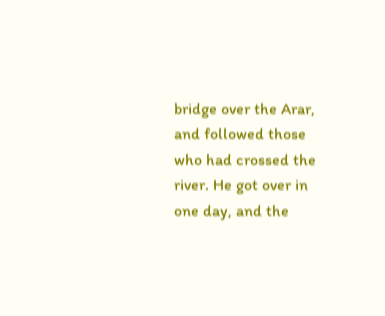bridge over the Arar, and followed those who had crossed the river. He got over in one day, and the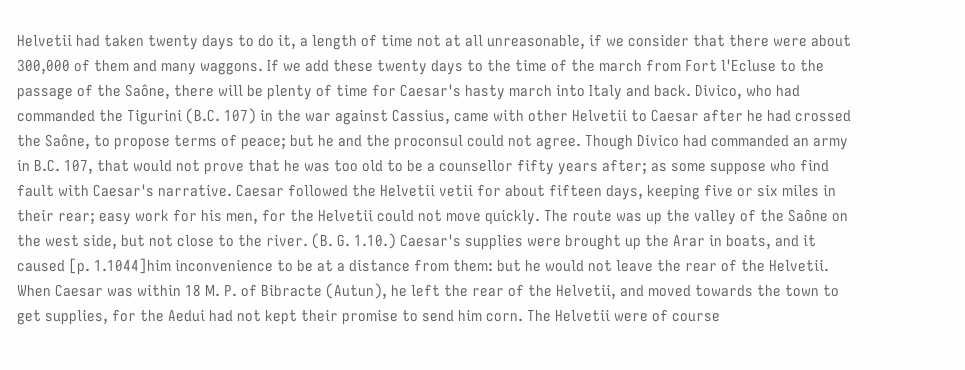Helvetii had taken twenty days to do it, a length of time not at all unreasonable, if we consider that there were about 300,000 of them and many waggons. If we add these twenty days to the time of the march from Fort l'Ecluse to the passage of the Saône, there will be plenty of time for Caesar's hasty march into Italy and back. Divico, who had commanded the Tigurini (B.C. 107) in the war against Cassius, came with other Helvetii to Caesar after he had crossed the Saône, to propose terms of peace; but he and the proconsul could not agree. Though Divico had commanded an army in B.C. 107, that would not prove that he was too old to be a counsellor fifty years after; as some suppose who find fault with Caesar's narrative. Caesar followed the Helvetii vetii for about fifteen days, keeping five or six miles in their rear; easy work for his men, for the Helvetii could not move quickly. The route was up the valley of the Saône on the west side, but not close to the river. (B. G. 1.10.) Caesar's supplies were brought up the Arar in boats, and it caused [p. 1.1044]him inconvenience to be at a distance from them: but he would not leave the rear of the Helvetii. When Caesar was within 18 M. P. of Bibracte (Autun), he left the rear of the Helvetii, and moved towards the town to get supplies, for the Aedui had not kept their promise to send him corn. The Helvetii were of course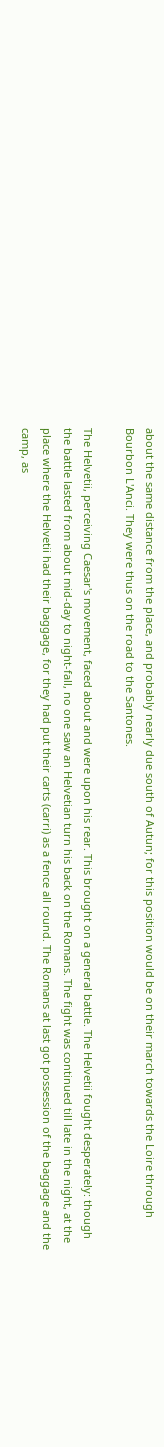about the same distance from the place, and probably nearly due south of Autun; for this position would be on their march towards the Loire through Bourbon L'Anci. They were thus on the road to the Santones.

The Helvetii, perceiving Caesar's movement, faced about and were upon his rear. This brought on a general battle. The Helvetii fought desperately: though the battle lasted from about mid-day to night-fall, no one saw an Helvetian turn his back on the Romans. The fight was continued till late in the night, at the place where the Helvetii had their baggage, for they had put their carts (carri) as a fence all round. The Romans at last got possession of the baggage and the camp, as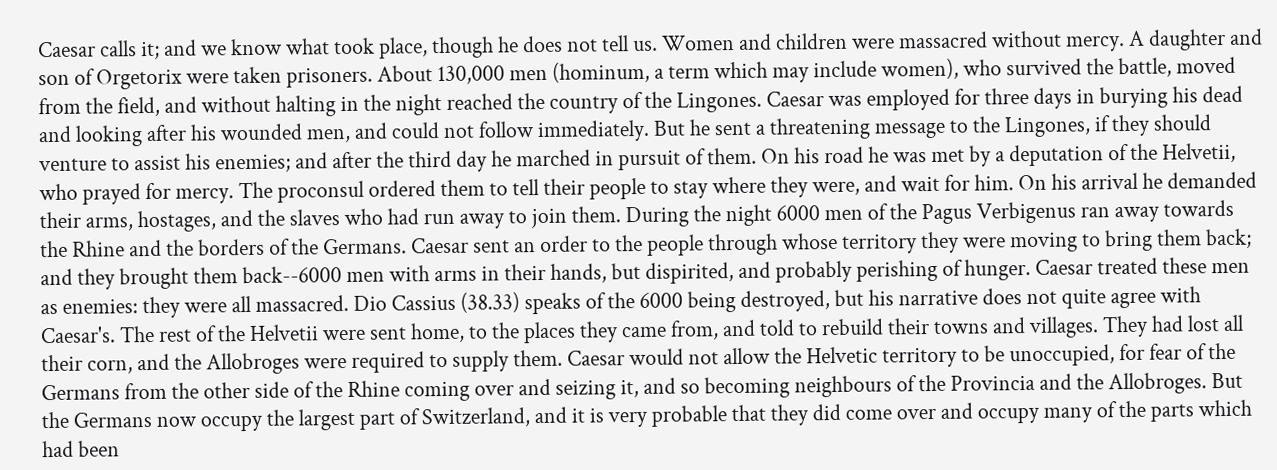Caesar calls it; and we know what took place, though he does not tell us. Women and children were massacred without mercy. A daughter and son of Orgetorix were taken prisoners. About 130,000 men (hominum, a term which may include women), who survived the battle, moved from the field, and without halting in the night reached the country of the Lingones. Caesar was employed for three days in burying his dead and looking after his wounded men, and could not follow immediately. But he sent a threatening message to the Lingones, if they should venture to assist his enemies; and after the third day he marched in pursuit of them. On his road he was met by a deputation of the Helvetii, who prayed for mercy. The proconsul ordered them to tell their people to stay where they were, and wait for him. On his arrival he demanded their arms, hostages, and the slaves who had run away to join them. During the night 6000 men of the Pagus Verbigenus ran away towards the Rhine and the borders of the Germans. Caesar sent an order to the people through whose territory they were moving to bring them back; and they brought them back--6000 men with arms in their hands, but dispirited, and probably perishing of hunger. Caesar treated these men as enemies: they were all massacred. Dio Cassius (38.33) speaks of the 6000 being destroyed, but his narrative does not quite agree with Caesar's. The rest of the Helvetii were sent home, to the places they came from, and told to rebuild their towns and villages. They had lost all their corn, and the Allobroges were required to supply them. Caesar would not allow the Helvetic territory to be unoccupied, for fear of the Germans from the other side of the Rhine coming over and seizing it, and so becoming neighbours of the Provincia and the Allobroges. But the Germans now occupy the largest part of Switzerland, and it is very probable that they did come over and occupy many of the parts which had been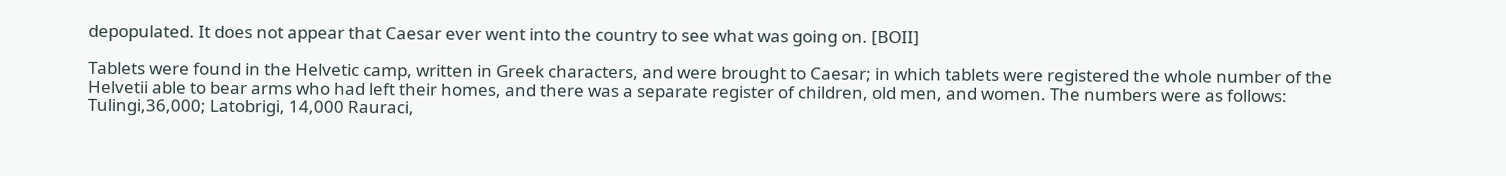depopulated. It does not appear that Caesar ever went into the country to see what was going on. [BOII]

Tablets were found in the Helvetic camp, written in Greek characters, and were brought to Caesar; in which tablets were registered the whole number of the Helvetii able to bear arms who had left their homes, and there was a separate register of children, old men, and women. The numbers were as follows: Tulingi,36,000; Latobrigi, 14,000 Rauraci,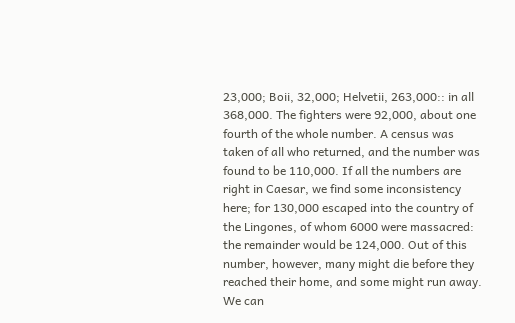23,000; Boii, 32,000; Helvetii, 263,000:: in all 368,000. The fighters were 92,000, about one fourth of the whole number. A census was taken of all who returned, and the number was found to be 110,000. If all the numbers are right in Caesar, we find some inconsistency here; for 130,000 escaped into the country of the Lingones, of whom 6000 were massacred: the remainder would be 124,000. Out of this number, however, many might die before they reached their home, and some might run away. We can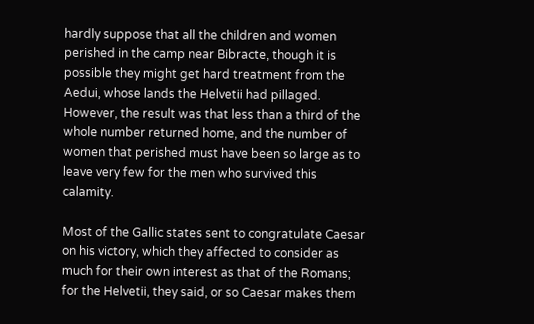hardly suppose that all the children and women perished in the camp near Bibracte, though it is possible they might get hard treatment from the Aedui, whose lands the Helvetii had pillaged. However, the result was that less than a third of the whole number returned home, and the number of women that perished must have been so large as to leave very few for the men who survived this calamity.

Most of the Gallic states sent to congratulate Caesar on his victory, which they affected to consider as much for their own interest as that of the Romans; for the Helvetii, they said, or so Caesar makes them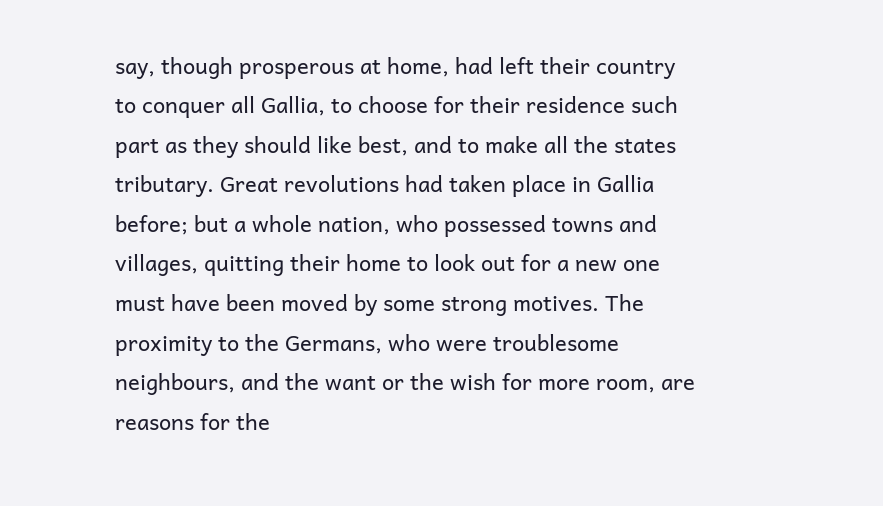say, though prosperous at home, had left their country to conquer all Gallia, to choose for their residence such part as they should like best, and to make all the states tributary. Great revolutions had taken place in Gallia before; but a whole nation, who possessed towns and villages, quitting their home to look out for a new one must have been moved by some strong motives. The proximity to the Germans, who were troublesome neighbours, and the want or the wish for more room, are reasons for the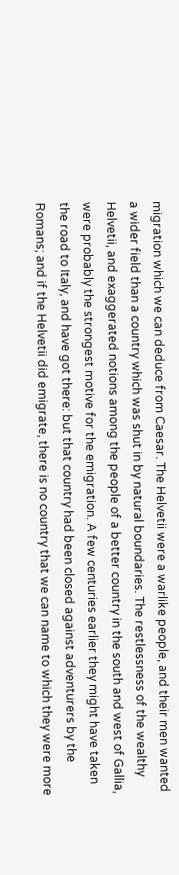migration which we can deduce from Caesar. The Helvetii were a warlike people, and their men wanted a wider field than a country which was shut in by natural boundaries. The restlessness of the wealthy Helvetii, and exaggerated notions among the people of a better country in the south and west of Gallia, were probably the strongest motive for the emigration. A few centuries earlier they might have taken the road to Italy, and have got there: but that country had been closed against adventurers by the Romans; and if the Helvetii did emigrate, there is no country that we can name to which they were more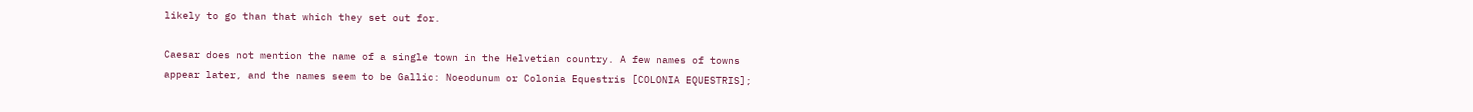likely to go than that which they set out for.

Caesar does not mention the name of a single town in the Helvetian country. A few names of towns appear later, and the names seem to be Gallic: Noeodunum or Colonia Equestris [COLONIA EQUESTRIS];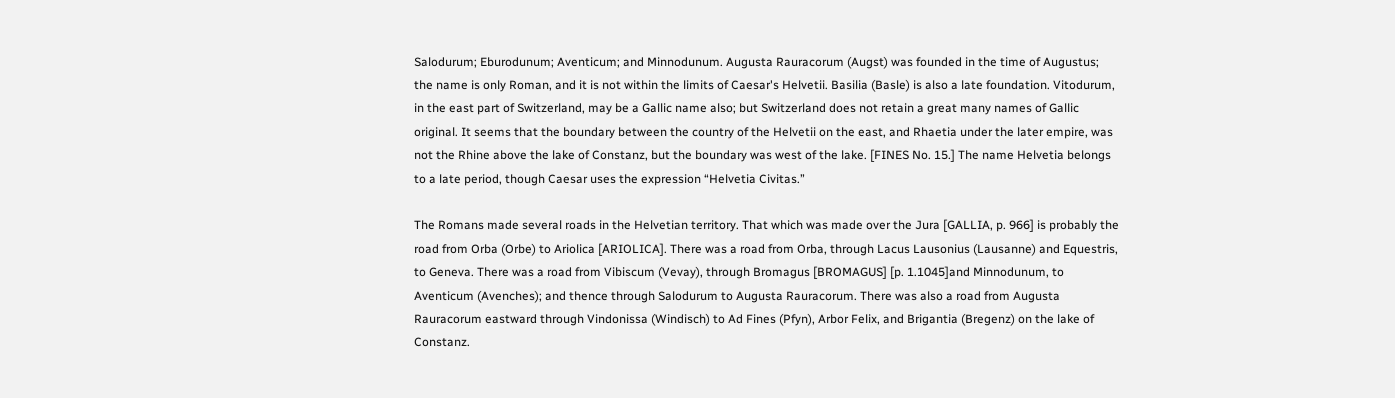Salodurum; Eburodunum; Aventicum; and Minnodunum. Augusta Rauracorum (Augst) was founded in the time of Augustus; the name is only Roman, and it is not within the limits of Caesar's Helvetii. Basilia (Basle) is also a late foundation. Vitodurum, in the east part of Switzerland, may be a Gallic name also; but Switzerland does not retain a great many names of Gallic original. It seems that the boundary between the country of the Helvetii on the east, and Rhaetia under the later empire, was not the Rhine above the lake of Constanz, but the boundary was west of the lake. [FINES No. 15.] The name Helvetia belongs to a late period, though Caesar uses the expression “Helvetia Civitas.”

The Romans made several roads in the Helvetian territory. That which was made over the Jura [GALLIA, p. 966] is probably the road from Orba (Orbe) to Ariolica [ARIOLICA]. There was a road from Orba, through Lacus Lausonius (Lausanne) and Equestris, to Geneva. There was a road from Vibiscum (Vevay), through Bromagus [BROMAGUS] [p. 1.1045]and Minnodunum, to Aventicum (Avenches); and thence through Salodurum to Augusta Rauracorum. There was also a road from Augusta Rauracorum eastward through Vindonissa (Windisch) to Ad Fines (Pfyn), Arbor Felix, and Brigantia (Bregenz) on the lake of Constanz.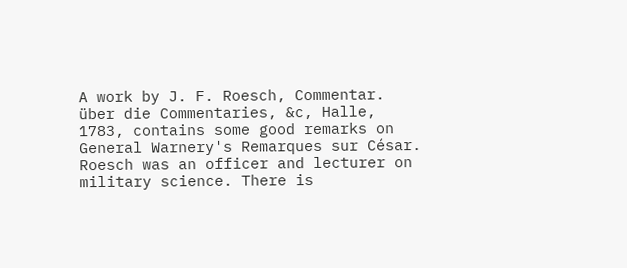A work by J. F. Roesch, Commentar. über die Commentaries, &c, Halle, 1783, contains some good remarks on General Warnery's Remarques sur César. Roesch was an officer and lecturer on military science. There is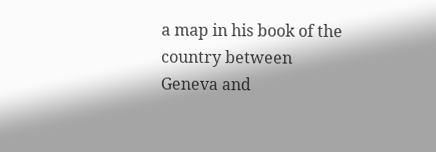a map in his book of the country between Geneva and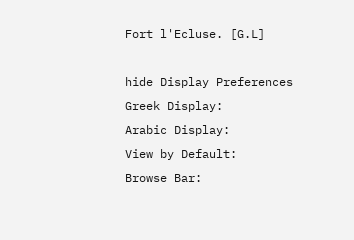Fort l'Ecluse. [G.L]

hide Display Preferences
Greek Display:
Arabic Display:
View by Default:
Browse Bar: